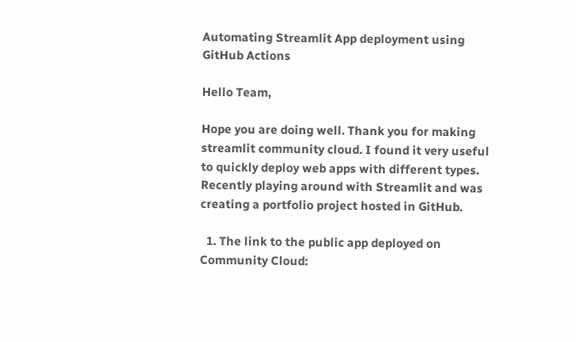Automating Streamlit App deployment using GitHub Actions

Hello Team,

Hope you are doing well. Thank you for making streamlit community cloud. I found it very useful to quickly deploy web apps with different types. Recently playing around with Streamlit and was creating a portfolio project hosted in GitHub.

  1. The link to the public app deployed on Community Cloud: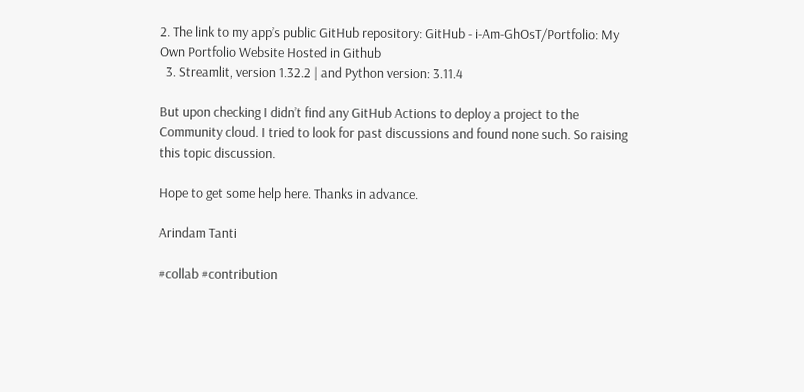2. The link to my app’s public GitHub repository: GitHub - i-Am-GhOsT/Portfolio: My Own Portfolio Website Hosted in Github
  3. Streamlit, version 1.32.2 | and Python version: 3.11.4

But upon checking I didn’t find any GitHub Actions to deploy a project to the Community cloud. I tried to look for past discussions and found none such. So raising this topic discussion.

Hope to get some help here. Thanks in advance.

Arindam Tanti

#collab #contribution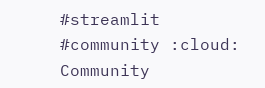#streamlit #community :cloud: Community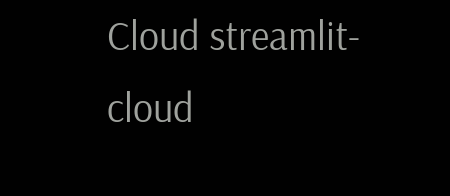Cloud streamlit-cloud